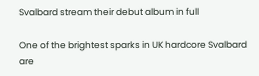Svalbard stream their debut album in full

One of the brightest sparks in UK hardcore Svalbard are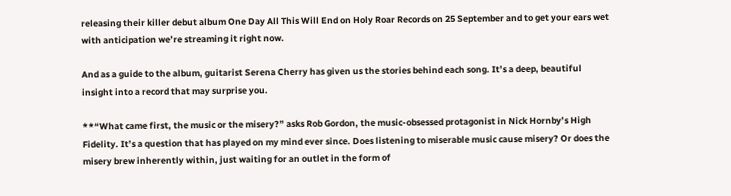releasing their killer debut album One Day All This Will End on Holy Roar Records on 25 September and to get your ears wet with anticipation we’re streaming it right now.

And as a guide to the album, guitarist Serena Cherry has given us the stories behind each song. It’s a deep, beautiful insight into a record that may surprise you.

**“What came first, the music or the misery?” asks Rob Gordon, the music-obsessed protagonist in Nick Hornby’s High Fidelity. It’s a question that has played on my mind ever since. Does listening to miserable music cause misery? Or does the misery brew inherently within, just waiting for an outlet in the form of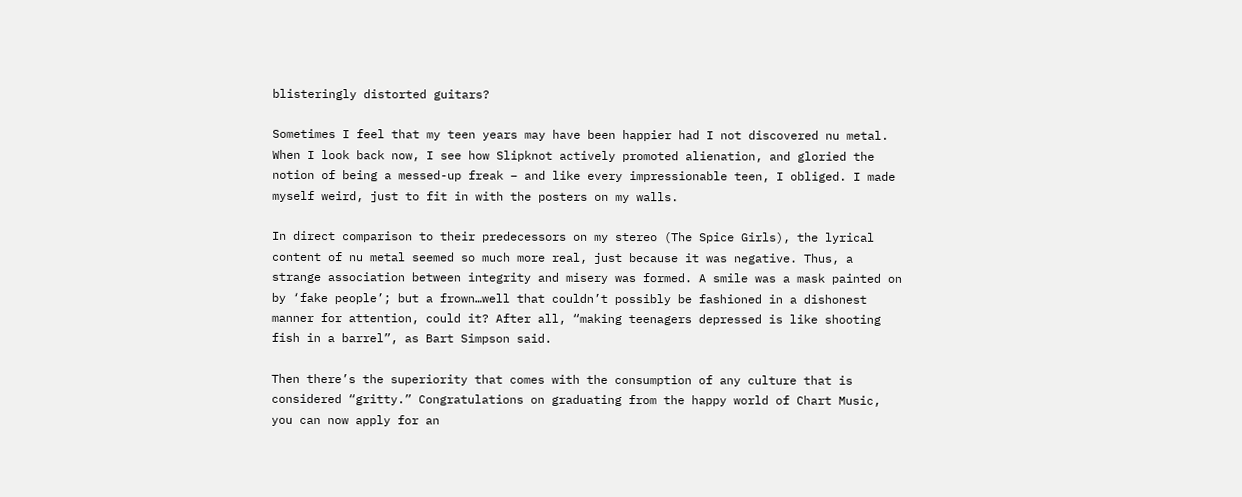blisteringly distorted guitars?

Sometimes I feel that my teen years may have been happier had I not discovered nu metal. When I look back now, I see how Slipknot actively promoted alienation, and gloried the notion of being a messed-up freak – and like every impressionable teen, I obliged. I made myself weird, just to fit in with the posters on my walls.

In direct comparison to their predecessors on my stereo (The Spice Girls), the lyrical content of nu metal seemed so much more real, just because it was negative. Thus, a strange association between integrity and misery was formed. A smile was a mask painted on by ‘fake people’; but a frown…well that couldn’t possibly be fashioned in a dishonest manner for attention, could it? After all, “making teenagers depressed is like shooting fish in a barrel”, as Bart Simpson said.

Then there’s the superiority that comes with the consumption of any culture that is considered “gritty.” Congratulations on graduating from the happy world of Chart Music, you can now apply for an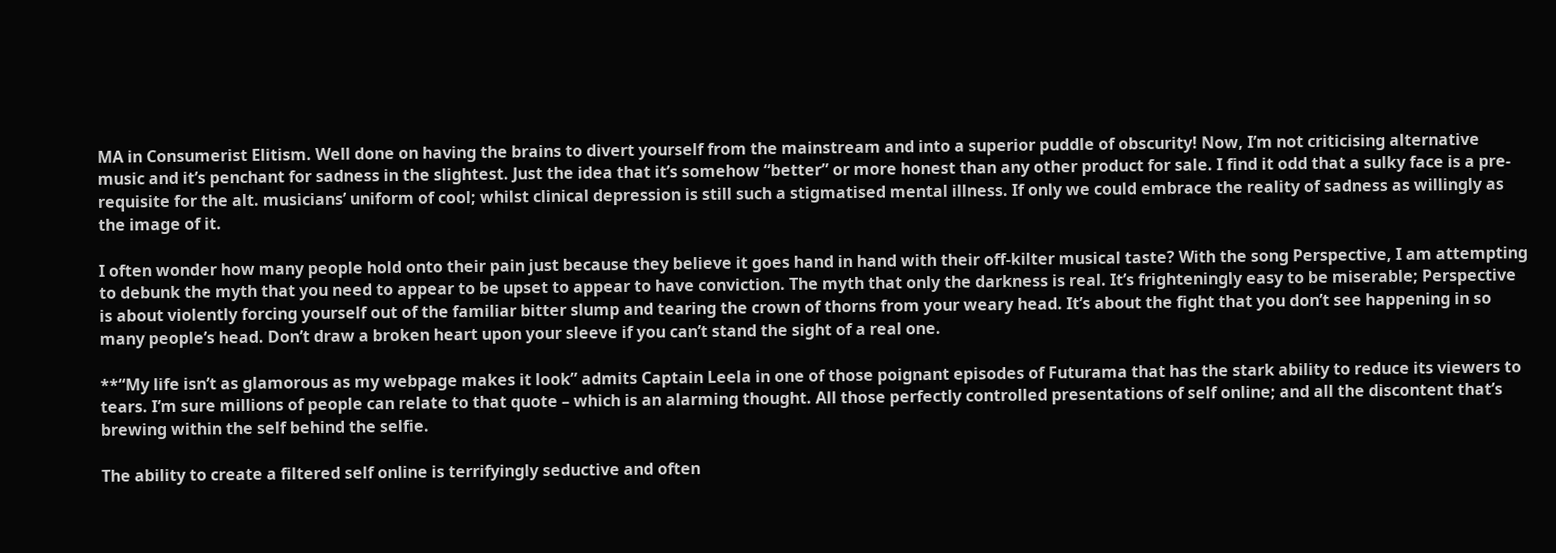MA in Consumerist Elitism. Well done on having the brains to divert yourself from the mainstream and into a superior puddle of obscurity! Now, I’m not criticising alternative music and it’s penchant for sadness in the slightest. Just the idea that it’s somehow “better” or more honest than any other product for sale. I find it odd that a sulky face is a pre-requisite for the alt. musicians’ uniform of cool; whilst clinical depression is still such a stigmatised mental illness. If only we could embrace the reality of sadness as willingly as the image of it.

I often wonder how many people hold onto their pain just because they believe it goes hand in hand with their off-kilter musical taste? With the song Perspective, I am attempting to debunk the myth that you need to appear to be upset to appear to have conviction. The myth that only the darkness is real. It’s frighteningly easy to be miserable; Perspective is about violently forcing yourself out of the familiar bitter slump and tearing the crown of thorns from your weary head. It’s about the fight that you don’t see happening in so many people’s head. Don’t draw a broken heart upon your sleeve if you can’t stand the sight of a real one.

**“My life isn’t as glamorous as my webpage makes it look” admits Captain Leela in one of those poignant episodes of Futurama that has the stark ability to reduce its viewers to tears. I’m sure millions of people can relate to that quote – which is an alarming thought. All those perfectly controlled presentations of self online; and all the discontent that’s brewing within the self behind the selfie.

The ability to create a filtered self online is terrifyingly seductive and often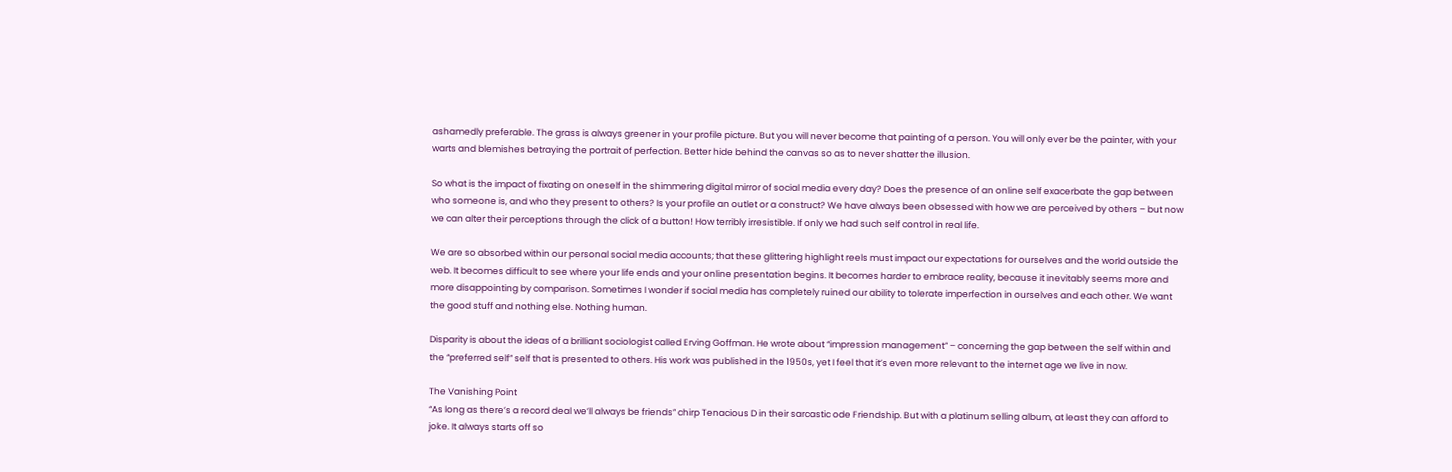ashamedly preferable. The grass is always greener in your profile picture. But you will never become that painting of a person. You will only ever be the painter, with your warts and blemishes betraying the portrait of perfection. Better hide behind the canvas so as to never shatter the illusion.

So what is the impact of fixating on oneself in the shimmering digital mirror of social media every day? Does the presence of an online self exacerbate the gap between who someone is, and who they present to others? Is your profile an outlet or a construct? We have always been obsessed with how we are perceived by others – but now we can alter their perceptions through the click of a button! How terribly irresistible. If only we had such self control in real life.

We are so absorbed within our personal social media accounts; that these glittering highlight reels must impact our expectations for ourselves and the world outside the web. It becomes difficult to see where your life ends and your online presentation begins. It becomes harder to embrace reality, because it inevitably seems more and more disappointing by comparison. Sometimes I wonder if social media has completely ruined our ability to tolerate imperfection in ourselves and each other. We want the good stuff and nothing else. Nothing human.

Disparity is about the ideas of a brilliant sociologist called Erving Goffman. He wrote about “impression management” – concerning the gap between the self within and the “preferred self” self that is presented to others. His work was published in the 1950s, yet I feel that it’s even more relevant to the internet age we live in now.

The Vanishing Point
“As long as there’s a record deal we’ll always be friends” chirp Tenacious D in their sarcastic ode Friendship. But with a platinum selling album, at least they can afford to joke. It always starts off so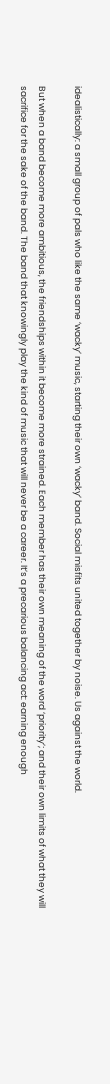idealistically: a small group of pals who like the same ‘wacky’ music, starting their own ‘wacky’ band. Social misfits united together by noise. Us against the world.

But when a band become more ambitious, the friendships within it become more strained. Each member has their own meaning of the word ‘priority’; and their own limits of what they will sacrifice for the sake of the band. The band that knowingly play the kind of music that will never be a career. It’s a precarious balancing act: earning enough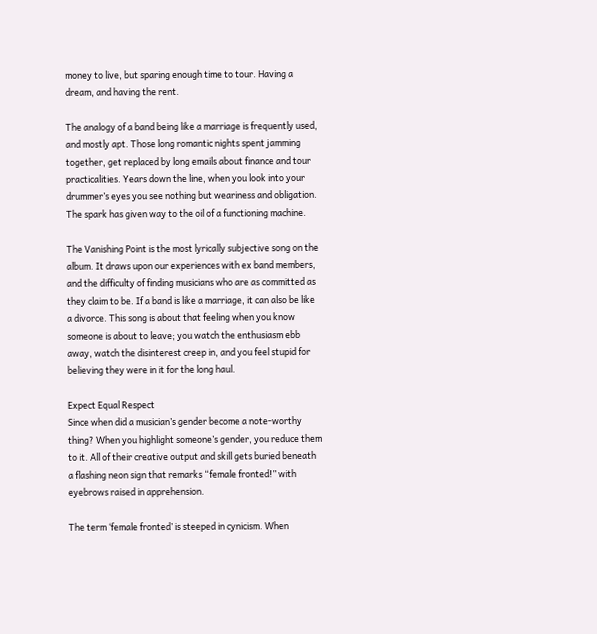money to live, but sparing enough time to tour. Having a dream, and having the rent.

The analogy of a band being like a marriage is frequently used, and mostly apt. Those long romantic nights spent jamming together, get replaced by long emails about finance and tour practicalities. Years down the line, when you look into your drummer’s eyes you see nothing but weariness and obligation. The spark has given way to the oil of a functioning machine.

The Vanishing Point is the most lyrically subjective song on the album. It draws upon our experiences with ex band members, and the difficulty of finding musicians who are as committed as they claim to be. If a band is like a marriage, it can also be like a divorce. This song is about that feeling when you know someone is about to leave; you watch the enthusiasm ebb away, watch the disinterest creep in, and you feel stupid for believing they were in it for the long haul.

Expect Equal Respect
Since when did a musician’s gender become a note-worthy thing? When you highlight someone’s gender, you reduce them to it. All of their creative output and skill gets buried beneath a flashing neon sign that remarks “female fronted!” with eyebrows raised in apprehension.

The term ‘female fronted’ is steeped in cynicism. When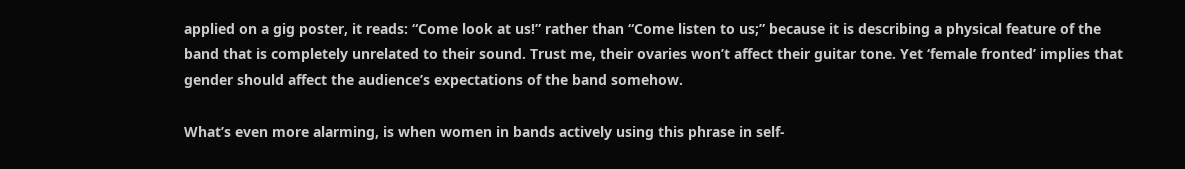applied on a gig poster, it reads: “Come look at us!” rather than “Come listen to us;” because it is describing a physical feature of the band that is completely unrelated to their sound. Trust me, their ovaries won’t affect their guitar tone. Yet ‘female fronted’ implies that gender should affect the audience’s expectations of the band somehow.

What’s even more alarming, is when women in bands actively using this phrase in self-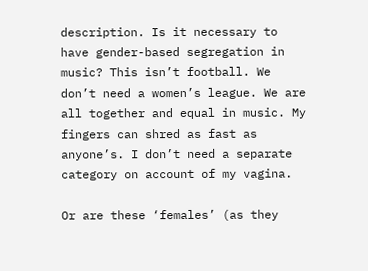description. Is it necessary to have gender-based segregation in music? This isn’t football. We don’t need a women’s league. We are all together and equal in music. My fingers can shred as fast as anyone’s. I don’t need a separate category on account of my vagina.

Or are these ‘females’ (as they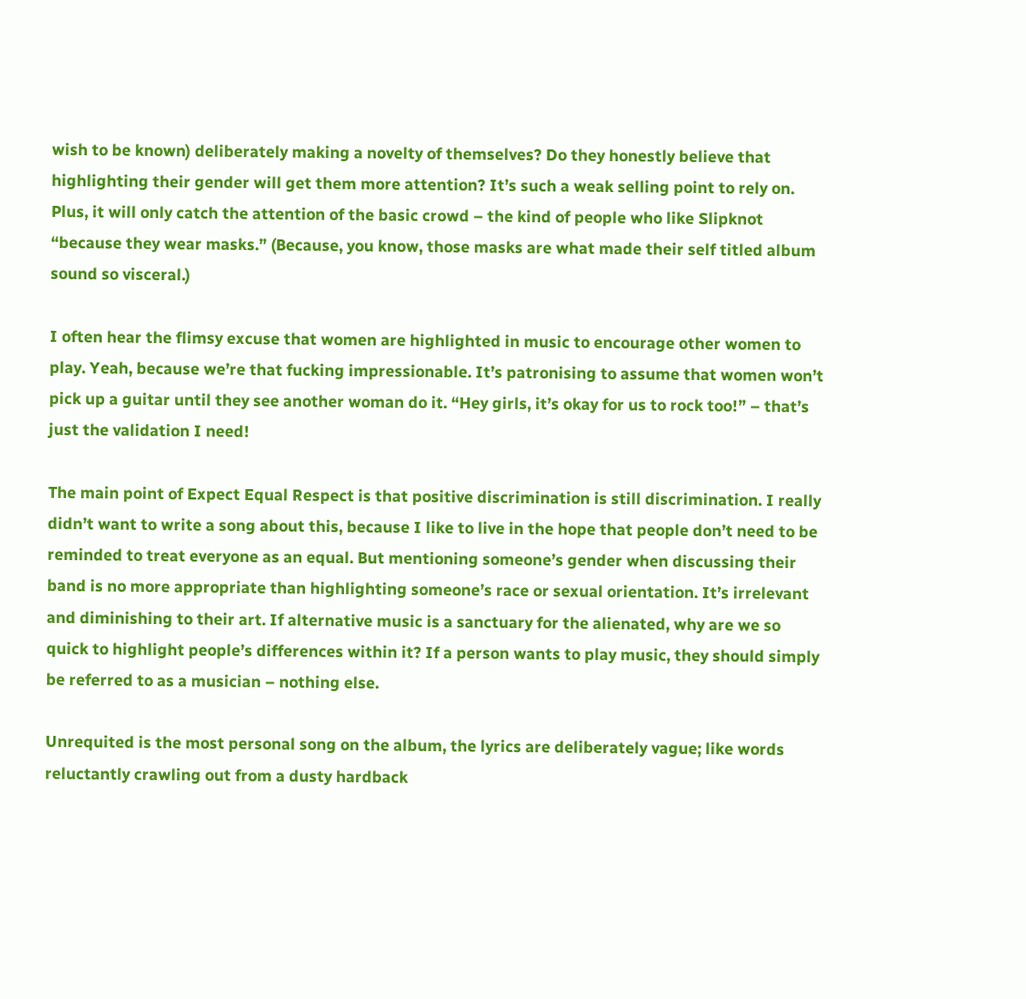wish to be known) deliberately making a novelty of themselves? Do they honestly believe that highlighting their gender will get them more attention? It’s such a weak selling point to rely on. Plus, it will only catch the attention of the basic crowd – the kind of people who like Slipknot “because they wear masks.” (Because, you know, those masks are what made their self titled album sound so visceral.)

I often hear the flimsy excuse that women are highlighted in music to encourage other women to play. Yeah, because we’re that fucking impressionable. It’s patronising to assume that women won’t pick up a guitar until they see another woman do it. “Hey girls, it’s okay for us to rock too!” – that’s just the validation I need!

The main point of Expect Equal Respect is that positive discrimination is still discrimination. I really didn’t want to write a song about this, because I like to live in the hope that people don’t need to be reminded to treat everyone as an equal. But mentioning someone’s gender when discussing their band is no more appropriate than highlighting someone’s race or sexual orientation. It’s irrelevant and diminishing to their art. If alternative music is a sanctuary for the alienated, why are we so quick to highlight people’s differences within it? If a person wants to play music, they should simply be referred to as a musician – nothing else.

Unrequited is the most personal song on the album, the lyrics are deliberately vague; like words reluctantly crawling out from a dusty hardback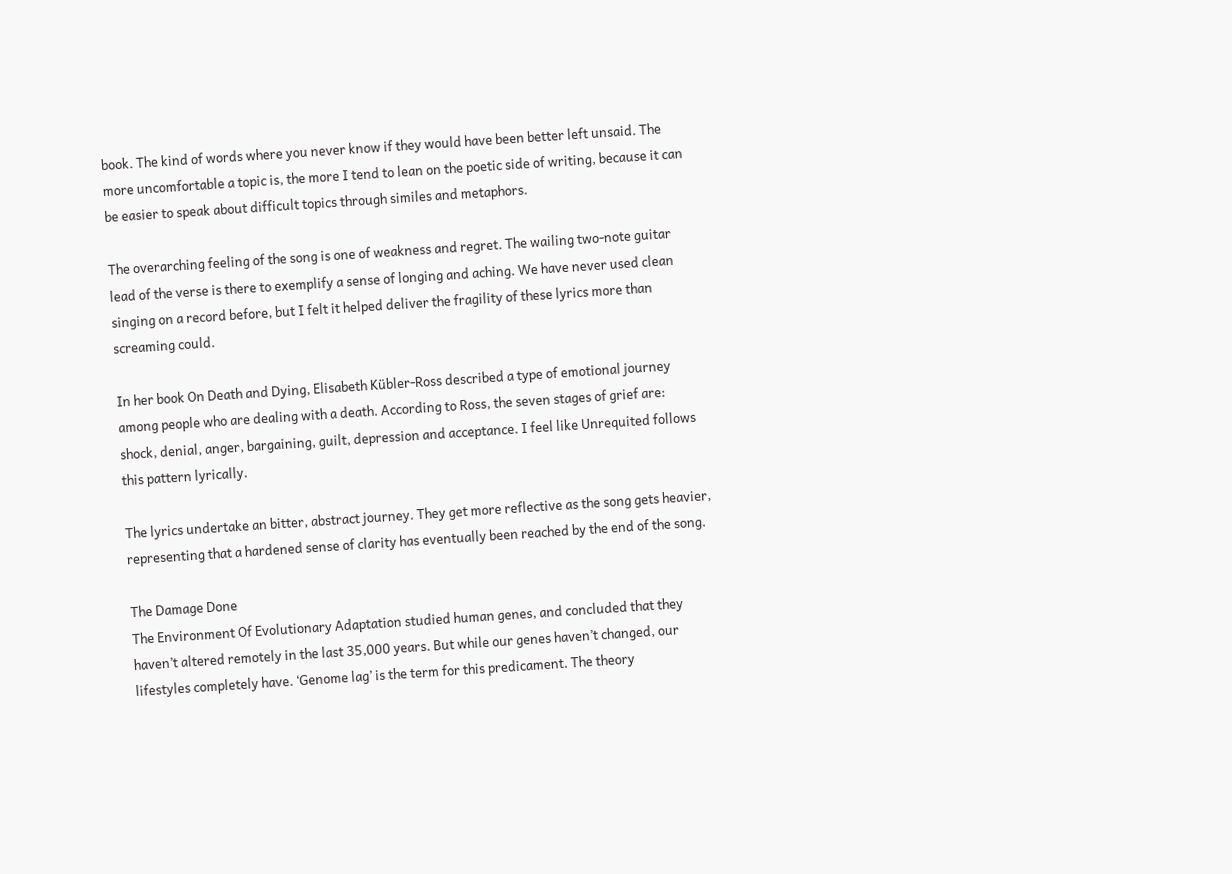book. The kind of words where you never know if they would have been better left unsaid. The more uncomfortable a topic is, the more I tend to lean on the poetic side of writing, because it can be easier to speak about difficult topics through similes and metaphors.

The overarching feeling of the song is one of weakness and regret. The wailing two-note guitar lead of the verse is there to exemplify a sense of longing and aching. We have never used clean singing on a record before, but I felt it helped deliver the fragility of these lyrics more than screaming could.

In her book On Death and Dying, Elisabeth Kübler-Ross described a type of emotional journey among people who are dealing with a death. According to Ross, the seven stages of grief are: shock, denial, anger, bargaining, guilt, depression and acceptance. I feel like Unrequited follows this pattern lyrically.

The lyrics undertake an bitter, abstract journey. They get more reflective as the song gets heavier, representing that a hardened sense of clarity has eventually been reached by the end of the song.

The Damage Done
The Environment Of Evolutionary Adaptation studied human genes, and concluded that they haven’t altered remotely in the last 35,000 years. But while our genes haven’t changed, our lifestyles completely have. ‘Genome lag’ is the term for this predicament. The theory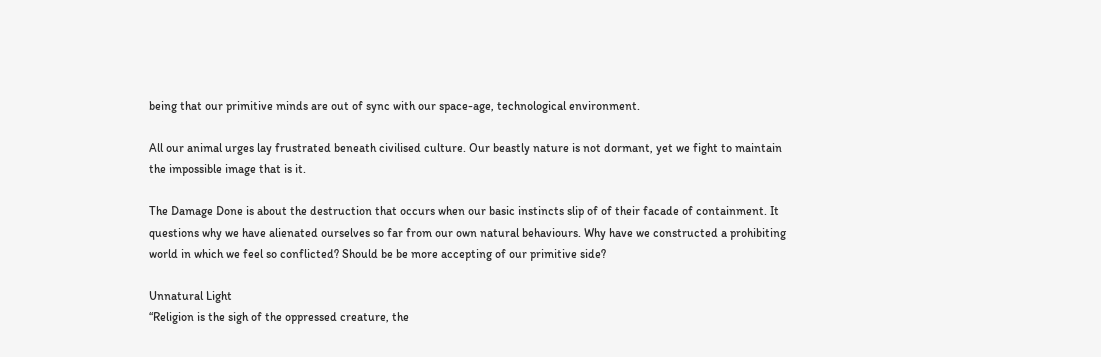being that our primitive minds are out of sync with our space-age, technological environment.

All our animal urges lay frustrated beneath civilised culture. Our beastly nature is not dormant, yet we fight to maintain the impossible image that is it.

The Damage Done is about the destruction that occurs when our basic instincts slip of of their facade of containment. It questions why we have alienated ourselves so far from our own natural behaviours. Why have we constructed a prohibiting world in which we feel so conflicted? Should be be more accepting of our primitive side?

Unnatural Light
“Religion is the sigh of the oppressed creature, the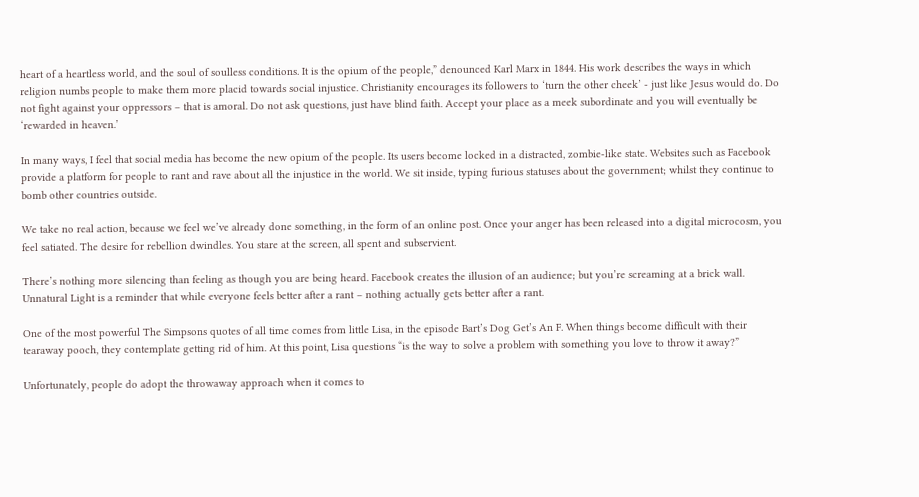heart of a heartless world, and the soul of soulless conditions. It is the opium of the people,” denounced Karl Marx in 1844. His work describes the ways in which religion numbs people to make them more placid towards social injustice. Christianity encourages its followers to ‘turn the other cheek’ - just like Jesus would do. Do not fight against your oppressors – that is amoral. Do not ask questions, just have blind faith. Accept your place as a meek subordinate and you will eventually be ‘rewarded in heaven.’

In many ways, I feel that social media has become the new opium of the people. Its users become locked in a distracted, zombie-like state. Websites such as Facebook provide a platform for people to rant and rave about all the injustice in the world. We sit inside, typing furious statuses about the government; whilst they continue to bomb other countries outside.

We take no real action, because we feel we’ve already done something, in the form of an online post. Once your anger has been released into a digital microcosm, you feel satiated. The desire for rebellion dwindles. You stare at the screen, all spent and subservient.

There’s nothing more silencing than feeling as though you are being heard. Facebook creates the illusion of an audience; but you’re screaming at a brick wall. Unnatural Light is a reminder that while everyone feels better after a rant – nothing actually gets better after a rant.

One of the most powerful The Simpsons quotes of all time comes from little Lisa, in the episode Bart’s Dog Get’s An F. When things become difficult with their tearaway pooch, they contemplate getting rid of him. At this point, Lisa questions “is the way to solve a problem with something you love to throw it away?”

Unfortunately, people do adopt the throwaway approach when it comes to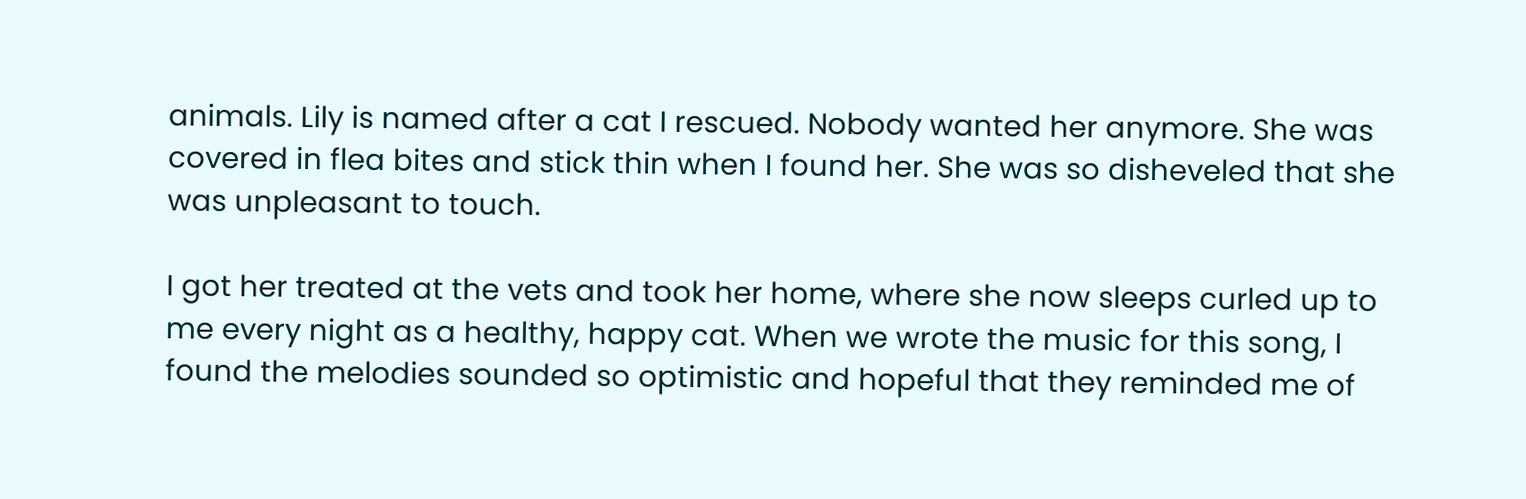animals. Lily is named after a cat I rescued. Nobody wanted her anymore. She was covered in flea bites and stick thin when I found her. She was so disheveled that she was unpleasant to touch.

I got her treated at the vets and took her home, where she now sleeps curled up to me every night as a healthy, happy cat. When we wrote the music for this song, I found the melodies sounded so optimistic and hopeful that they reminded me of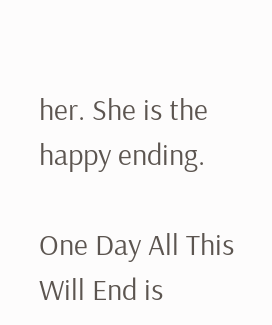her. She is the happy ending.

One Day All This Will End is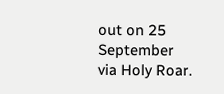out on 25 September via Holy Roar.